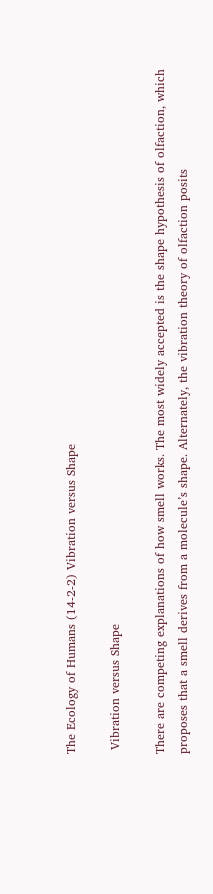The Ecology of Humans (14-2-2) Vibration versus Shape

 Vibration versus Shape

There are competing explanations of how smell works. The most widely accepted is the shape hypothesis of olfaction, which proposes that a smell derives from a molecule’s shape. Alternately, the vibration theory of olfaction posits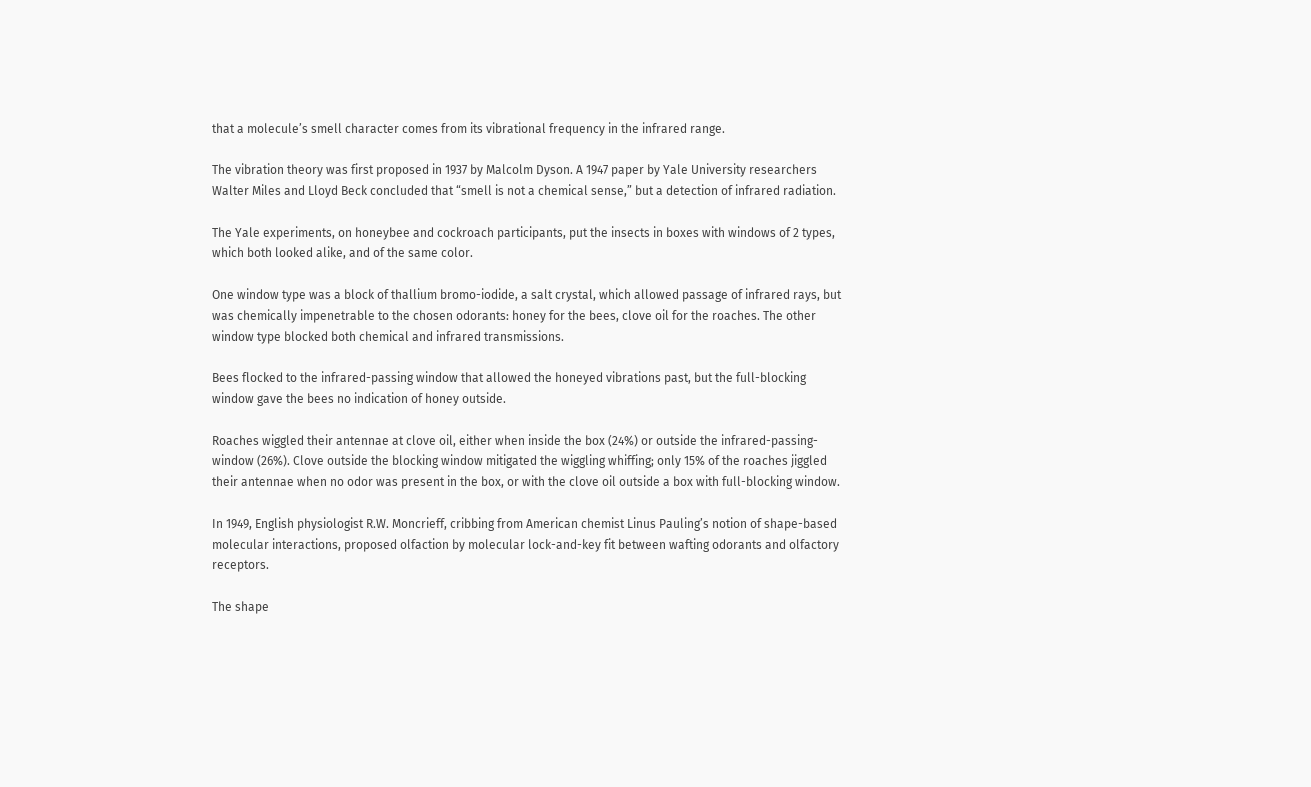that a molecule’s smell character comes from its vibrational frequency in the infrared range.

The vibration theory was first proposed in 1937 by Malcolm Dyson. A 1947 paper by Yale University researchers Walter Miles and Lloyd Beck concluded that “smell is not a chemical sense,” but a detection of infrared radiation.

The Yale experiments, on honeybee and cockroach participants, put the insects in boxes with windows of 2 types, which both looked alike, and of the same color.

One window type was a block of thallium bromo-iodide, a salt crystal, which allowed passage of infrared rays, but was chemically impenetrable to the chosen odorants: honey for the bees, clove oil for the roaches. The other window type blocked both chemical and infrared transmissions.

Bees flocked to the infrared-passing window that allowed the honeyed vibrations past, but the full-blocking window gave the bees no indication of honey outside.

Roaches wiggled their antennae at clove oil, either when inside the box (24%) or outside the infrared-passing-window (26%). Clove outside the blocking window mitigated the wiggling whiffing; only 15% of the roaches jiggled their antennae when no odor was present in the box, or with the clove oil outside a box with full-blocking window.

In 1949, English physiologist R.W. Moncrieff, cribbing from American chemist Linus Pauling’s notion of shape-based molecular interactions, proposed olfaction by molecular lock-and-key fit between wafting odorants and olfactory receptors.

The shape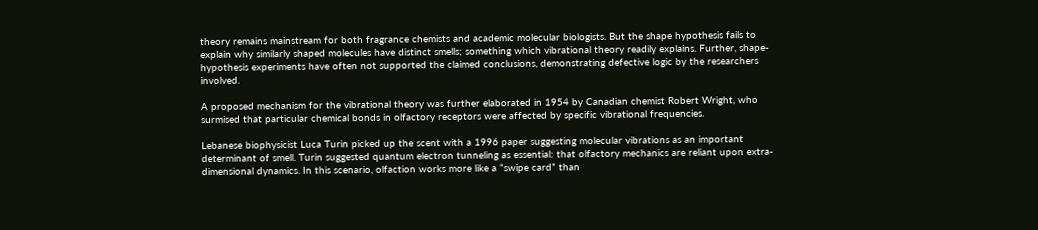theory remains mainstream for both fragrance chemists and academic molecular biologists. But the shape hypothesis fails to explain why similarly shaped molecules have distinct smells; something which vibrational theory readily explains. Further, shape-hypothesis experiments have often not supported the claimed conclusions, demonstrating defective logic by the researchers involved.

A proposed mechanism for the vibrational theory was further elaborated in 1954 by Canadian chemist Robert Wright, who surmised that particular chemical bonds in olfactory receptors were affected by specific vibrational frequencies.

Lebanese biophysicist Luca Turin picked up the scent with a 1996 paper suggesting molecular vibrations as an important determinant of smell. Turin suggested quantum electron tunneling as essential: that olfactory mechanics are reliant upon extra-dimensional dynamics. In this scenario, olfaction works more like a “swipe card” than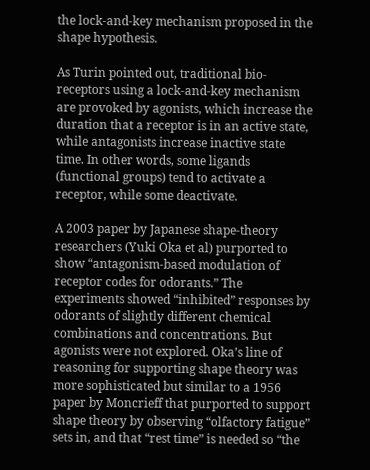the lock-and-key mechanism proposed in the shape hypothesis.

As Turin pointed out, traditional bio-receptors using a lock-and-key mechanism are provoked by agonists, which increase the duration that a receptor is in an active state, while antagonists increase inactive state time. In other words, some ligands (functional groups) tend to activate a receptor, while some deactivate.

A 2003 paper by Japanese shape-theory researchers (Yuki Oka et al) purported to show “antagonism-based modulation of receptor codes for odorants.” The experiments showed “inhibited” responses by odorants of slightly different chemical combinations and concentrations. But agonists were not explored. Oka’s line of reasoning for supporting shape theory was more sophisticated but similar to a 1956 paper by Moncrieff that purported to support shape theory by observing “olfactory fatigue” sets in, and that “rest time” is needed so “the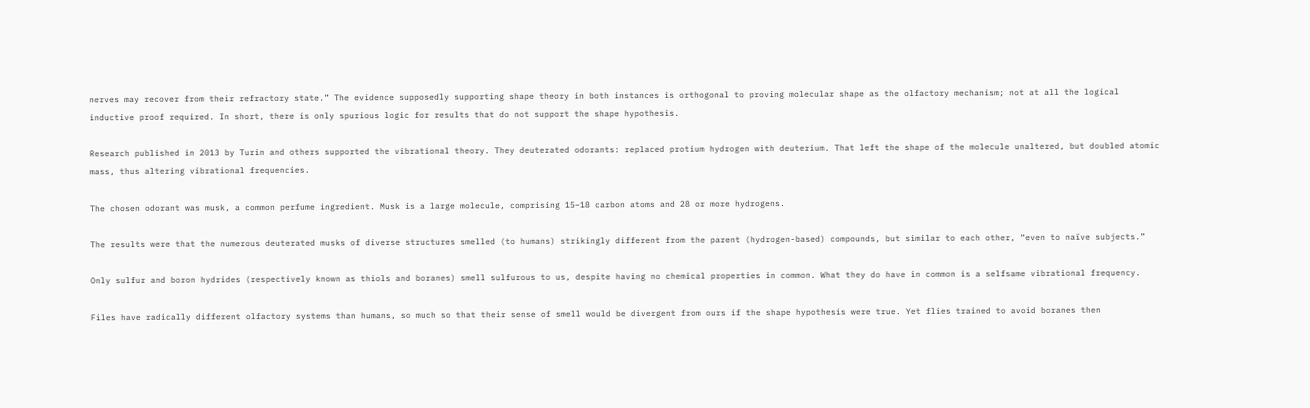nerves may recover from their refractory state.” The evidence supposedly supporting shape theory in both instances is orthogonal to proving molecular shape as the olfactory mechanism; not at all the logical inductive proof required. In short, there is only spurious logic for results that do not support the shape hypothesis.

Research published in 2013 by Turin and others supported the vibrational theory. They deuterated odorants: replaced protium hydrogen with deuterium. That left the shape of the molecule unaltered, but doubled atomic mass, thus altering vibrational frequencies.

The chosen odorant was musk, a common perfume ingredient. Musk is a large molecule, comprising 15–18 carbon atoms and 28 or more hydrogens.

The results were that the numerous deuterated musks of diverse structures smelled (to humans) strikingly different from the parent (hydrogen-based) compounds, but similar to each other, “even to naïve subjects.”

Only sulfur and boron hydrides (respectively known as thiols and boranes) smell sulfurous to us, despite having no chemical properties in common. What they do have in common is a selfsame vibrational frequency.

Files have radically different olfactory systems than humans, so much so that their sense of smell would be divergent from ours if the shape hypothesis were true. Yet flies trained to avoid boranes then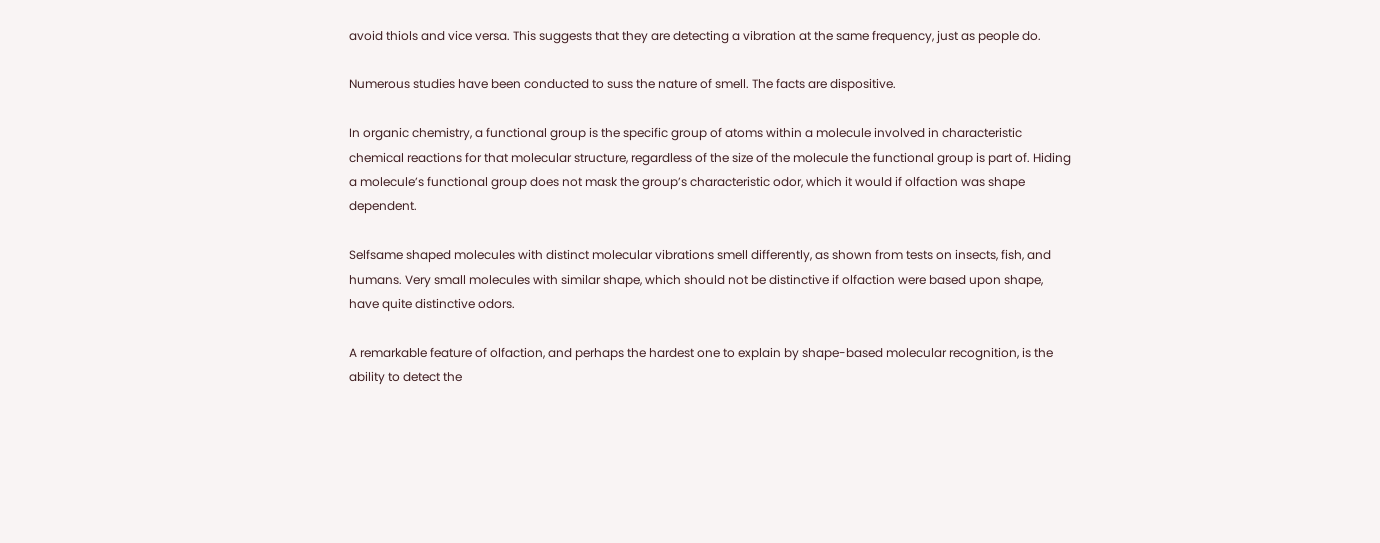avoid thiols and vice versa. This suggests that they are detecting a vibration at the same frequency, just as people do.

Numerous studies have been conducted to suss the nature of smell. The facts are dispositive.

In organic chemistry, a functional group is the specific group of atoms within a molecule involved in characteristic chemical reactions for that molecular structure, regardless of the size of the molecule the functional group is part of. Hiding a molecule’s functional group does not mask the group’s characteristic odor, which it would if olfaction was shape dependent.

Selfsame shaped molecules with distinct molecular vibrations smell differently, as shown from tests on insects, fish, and humans. Very small molecules with similar shape, which should not be distinctive if olfaction were based upon shape, have quite distinctive odors.

A remarkable feature of olfaction, and perhaps the hardest one to explain by shape-based molecular recognition, is the ability to detect the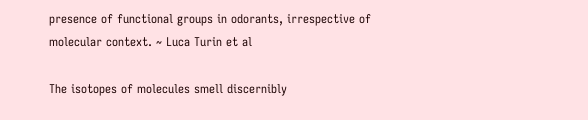presence of functional groups in odorants, irrespective of molecular context. ~ Luca Turin et al

The isotopes of molecules smell discernibly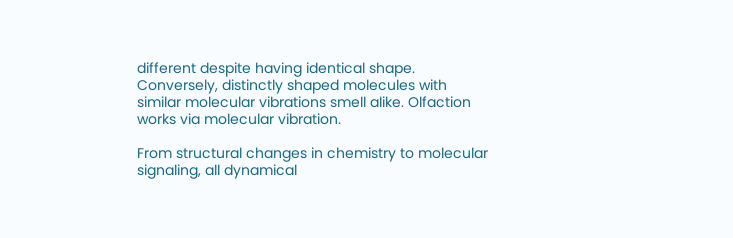different despite having identical shape. Conversely, distinctly shaped molecules with similar molecular vibrations smell alike. Olfaction works via molecular vibration.

From structural changes in chemistry to molecular signaling, all dynamical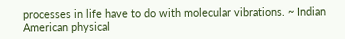processes in life have to do with molecular vibrations. ~ Indian American physical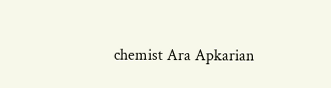chemist Ara Apkarian